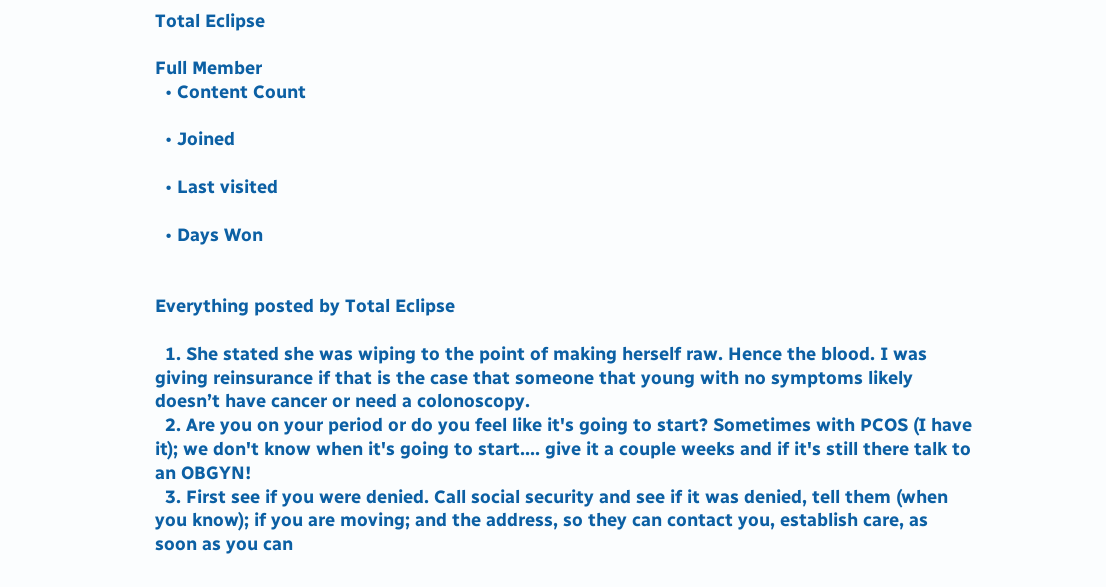Total Eclipse

Full Member
  • Content Count

  • Joined

  • Last visited

  • Days Won


Everything posted by Total Eclipse

  1. She stated she was wiping to the point of making herself raw. Hence the blood. I was giving reinsurance if that is the case that someone that young with no symptoms likely doesn’t have cancer or need a colonoscopy.
  2. Are you on your period or do you feel like it's going to start? Sometimes with PCOS (I have it); we don't know when it's going to start.... give it a couple weeks and if it's still there talk to an OBGYN!
  3. First see if you were denied. Call social security and see if it was denied, tell them (when you know); if you are moving; and the address, so they can contact you, establish care, as soon as you can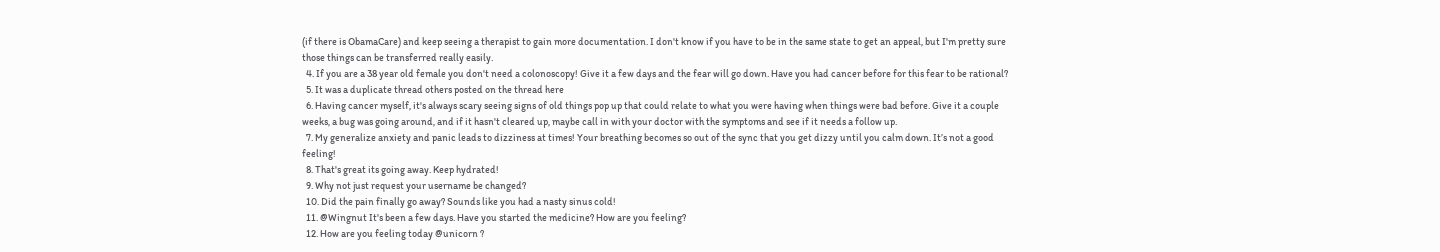(if there is ObamaCare) and keep seeing a therapist to gain more documentation. I don't know if you have to be in the same state to get an appeal, but I'm pretty sure those things can be transferred really easily.
  4. If you are a 38 year old female you don't need a colonoscopy! Give it a few days and the fear will go down. Have you had cancer before for this fear to be rational?
  5. It was a duplicate thread others posted on the thread here
  6. Having cancer myself, it's always scary seeing signs of old things pop up that could relate to what you were having when things were bad before. Give it a couple weeks, a bug was going around, and if it hasn't cleared up, maybe call in with your doctor with the symptoms and see if it needs a follow up.
  7. My generalize anxiety and panic leads to dizziness at times! Your breathing becomes so out of the sync that you get dizzy until you calm down. It’s not a good feeling!
  8. That's great its going away. Keep hydrated!
  9. Why not just request your username be changed?
  10. Did the pain finally go away? Sounds like you had a nasty sinus cold!
  11. @Wingnut It's been a few days. Have you started the medicine? How are you feeling?
  12. How are you feeling today @unicorn ?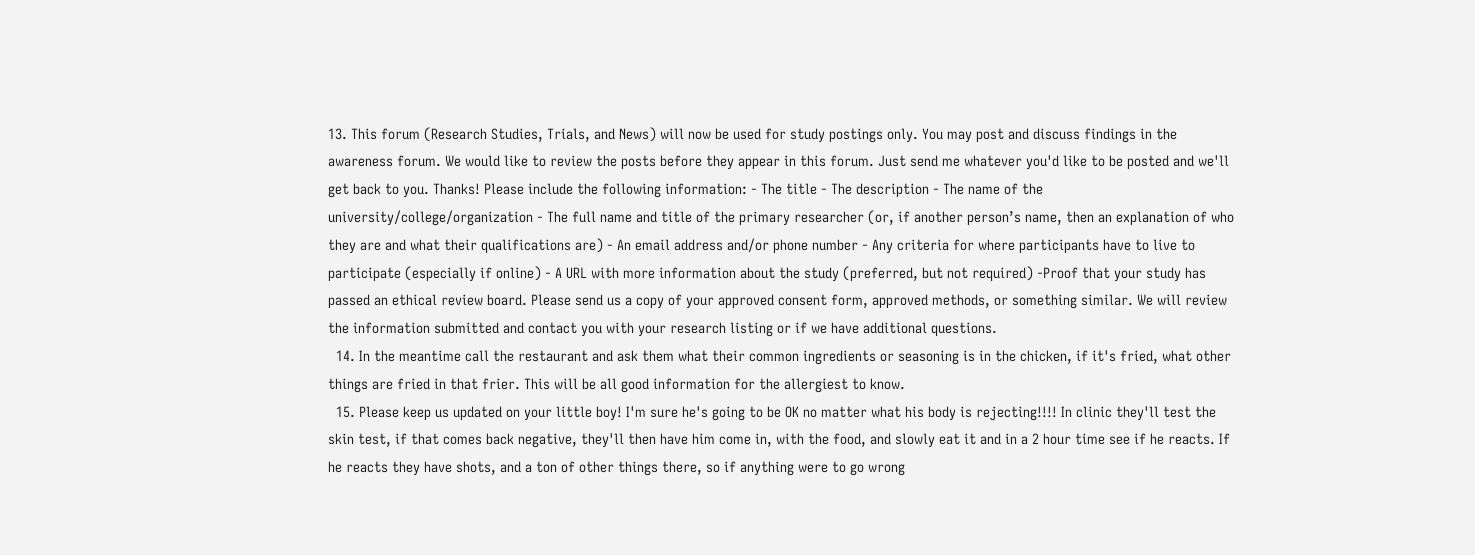13. This forum (Research Studies, Trials, and News) will now be used for study postings only. You may post and discuss findings in the awareness forum. We would like to review the posts before they appear in this forum. Just send me whatever you'd like to be posted and we'll get back to you. Thanks! Please include the following information: - The title - The description - The name of the university/college/organization - The full name and title of the primary researcher (or, if another person’s name, then an explanation of who they are and what their qualifications are) - An email address and/or phone number - Any criteria for where participants have to live to participate (especially if online) - A URL with more information about the study (preferred, but not required) -Proof that your study has passed an ethical review board. Please send us a copy of your approved consent form, approved methods, or something similar. We will review the information submitted and contact you with your research listing or if we have additional questions.
  14. In the meantime call the restaurant and ask them what their common ingredients or seasoning is in the chicken, if it's fried, what other things are fried in that frier. This will be all good information for the allergiest to know.
  15. Please keep us updated on your little boy! I'm sure he's going to be OK no matter what his body is rejecting!!!! In clinic they'll test the skin test, if that comes back negative, they'll then have him come in, with the food, and slowly eat it and in a 2 hour time see if he reacts. If he reacts they have shots, and a ton of other things there, so if anything were to go wrong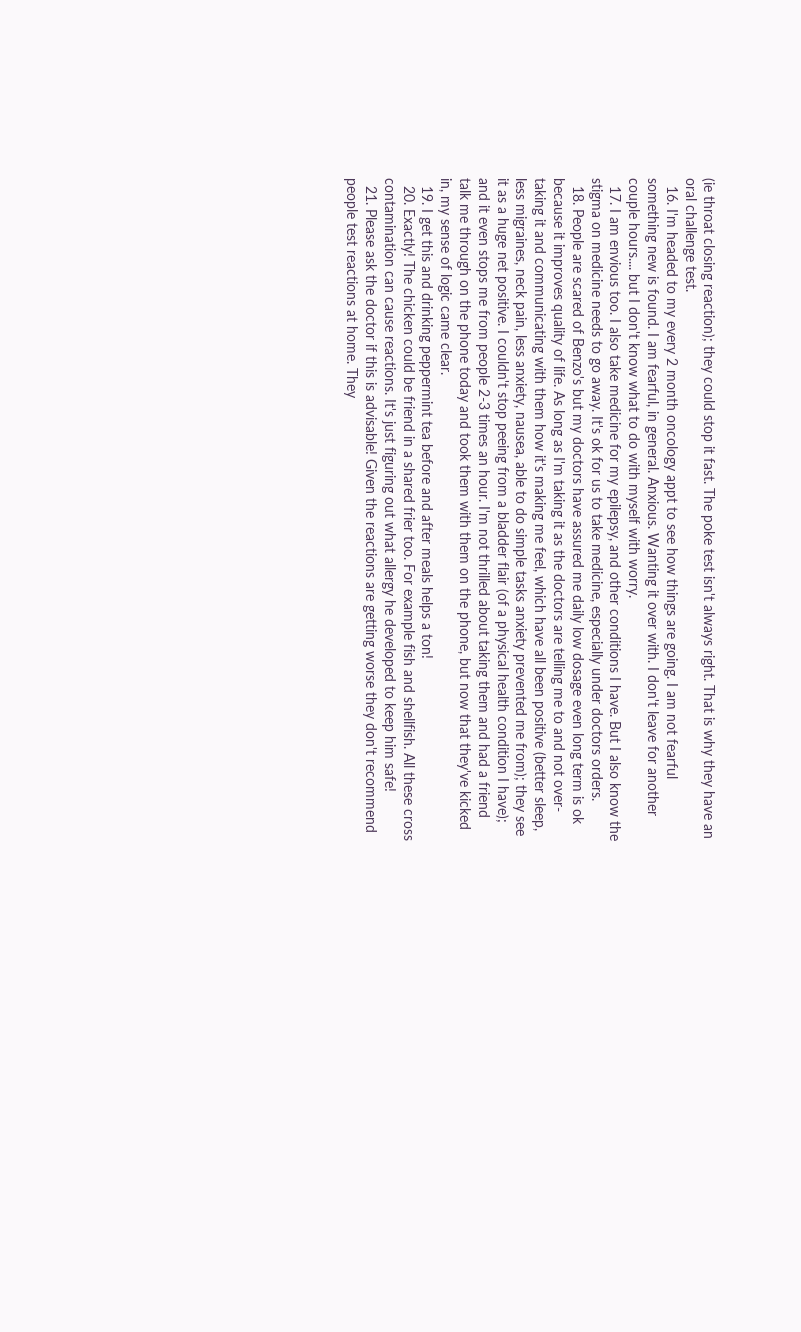(ie throat closing reaction); they could stop it fast. The poke test isn't always right. That is why they have an oral challenge test.
  16. I'm headed to my every 2 month oncology appt to see how things are going. I am not fearful something new is found. I am fearful, in general. Anxious. Wanting it over with. I don't leave for another couple hours.... but I don't know what to do with myself with worry.
  17. I am envious too. I also take medicine for my epilepsy, and other conditions I have. But I also know the stigma on medicine needs to go away. It's ok for us to take medicine, especially under doctors orders.
  18. People are scared of Benzo's but my doctors have assured me daily low dosage even long term is ok because it improves quality of life. As long as I'm taking it as the doctors are telling me to and not over-taking it and communicating with them how it's making me feel, which have all been positive (better sleep, less migraines, neck pain, less anxiety, nausea, able to do simple tasks anxiety prevented me from); they see it as a huge net positive. I couldn't stop peeing from a bladder flair (of a physical health condition I have); and it even stops me from people 2-3 times an hour. I'm not thrilled about taking them and had a friend talk me through on the phone today and took them with them on the phone, but now that they've kicked in, my sense of logic came clear.
  19. I get this and drinking peppermint tea before and after meals helps a ton!
  20. Exactly! The chicken could be friend in a shared frier too. For example fish and shellfish. All these cross contamination can cause reactions. It's just figuring out what allergy he developed to keep him safe!
  21. Please ask the doctor if this is advisable! Given the reactions are getting worse they don't recommend people test reactions at home. They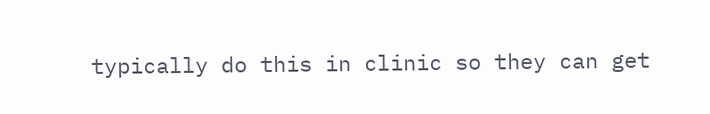typically do this in clinic so they can get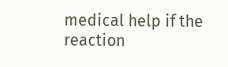medical help if the reaction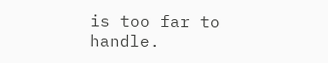is too far to handle.